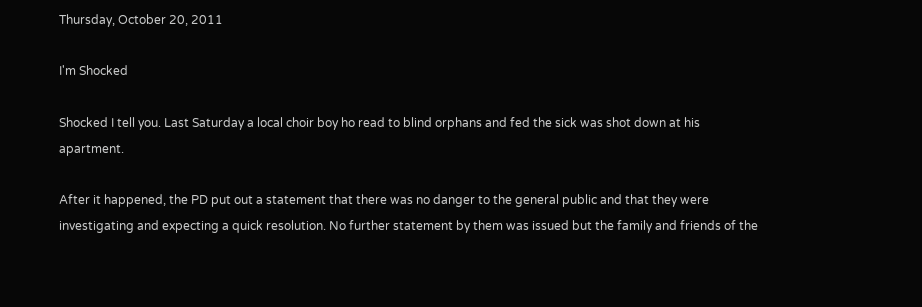Thursday, October 20, 2011

I'm Shocked

Shocked I tell you. Last Saturday a local choir boy ho read to blind orphans and fed the sick was shot down at his apartment.

After it happened, the PD put out a statement that there was no danger to the general public and that they were investigating and expecting a quick resolution. No further statement by them was issued but the family and friends of the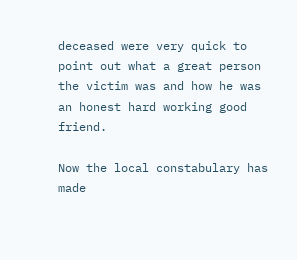deceased were very quick to point out what a great person the victim was and how he was an honest hard working good friend.

Now the local constabulary has made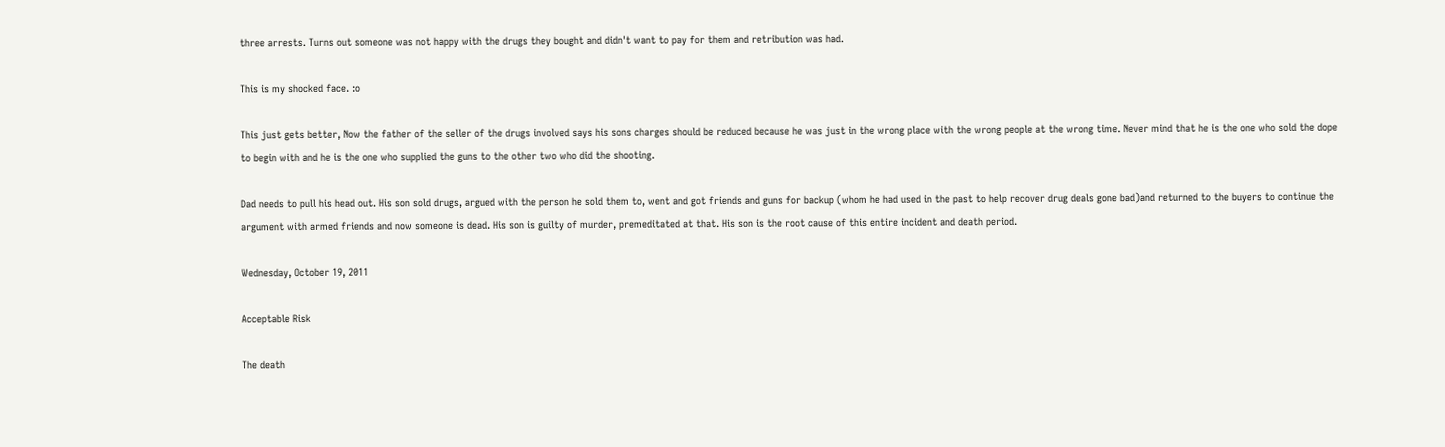three arrests. Turns out someone was not happy with the drugs they bought and didn't want to pay for them and retribution was had.

This is my shocked face. :o

This just gets better, Now the father of the seller of the drugs involved says his sons charges should be reduced because he was just in the wrong place with the wrong people at the wrong time. Never mind that he is the one who sold the dope to begin with and he is the one who supplied the guns to the other two who did the shooting.

Dad needs to pull his head out. His son sold drugs, argued with the person he sold them to, went and got friends and guns for backup (whom he had used in the past to help recover drug deals gone bad)and returned to the buyers to continue the argument with armed friends and now someone is dead. His son is guilty of murder, premeditated at that. His son is the root cause of this entire incident and death period.

Wednesday, October 19, 2011

Acceptable Risk

The death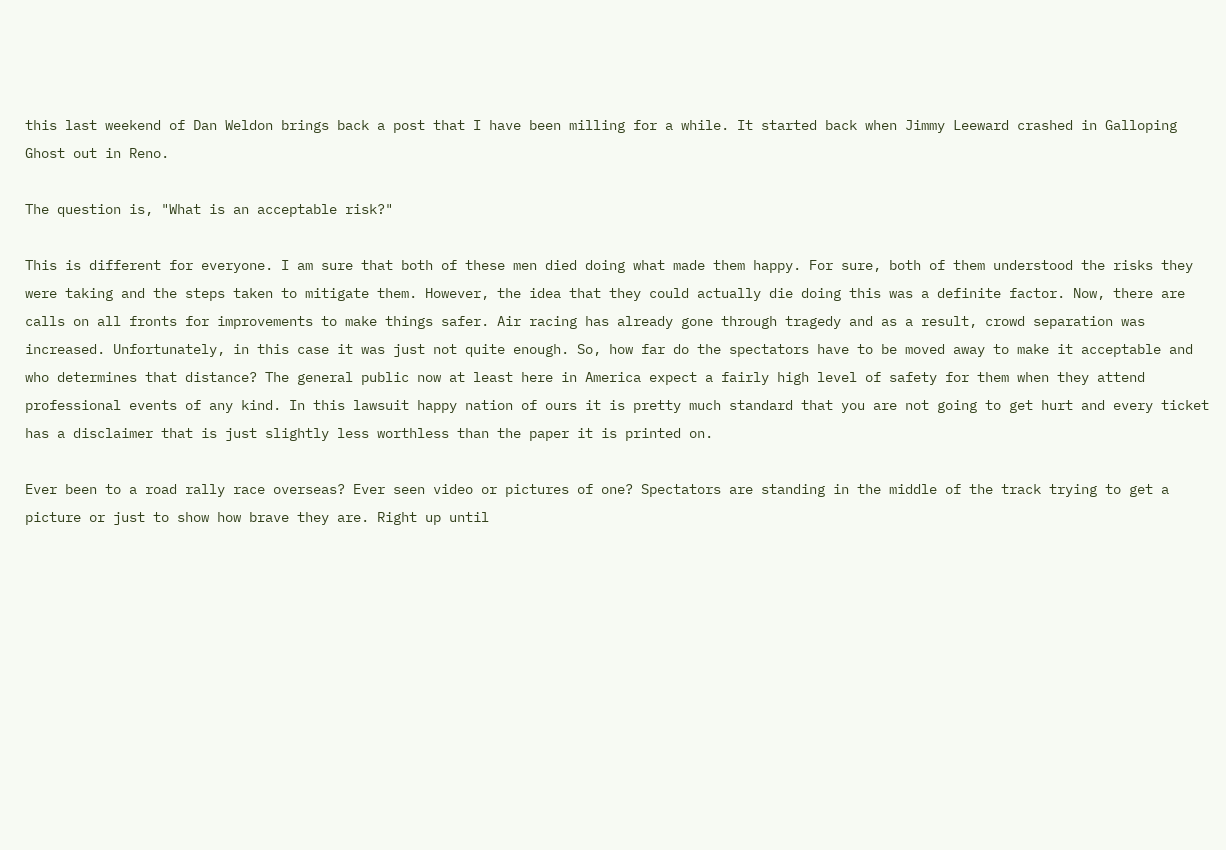this last weekend of Dan Weldon brings back a post that I have been milling for a while. It started back when Jimmy Leeward crashed in Galloping Ghost out in Reno.

The question is, "What is an acceptable risk?"

This is different for everyone. I am sure that both of these men died doing what made them happy. For sure, both of them understood the risks they were taking and the steps taken to mitigate them. However, the idea that they could actually die doing this was a definite factor. Now, there are calls on all fronts for improvements to make things safer. Air racing has already gone through tragedy and as a result, crowd separation was increased. Unfortunately, in this case it was just not quite enough. So, how far do the spectators have to be moved away to make it acceptable and who determines that distance? The general public now at least here in America expect a fairly high level of safety for them when they attend professional events of any kind. In this lawsuit happy nation of ours it is pretty much standard that you are not going to get hurt and every ticket has a disclaimer that is just slightly less worthless than the paper it is printed on.

Ever been to a road rally race overseas? Ever seen video or pictures of one? Spectators are standing in the middle of the track trying to get a picture or just to show how brave they are. Right up until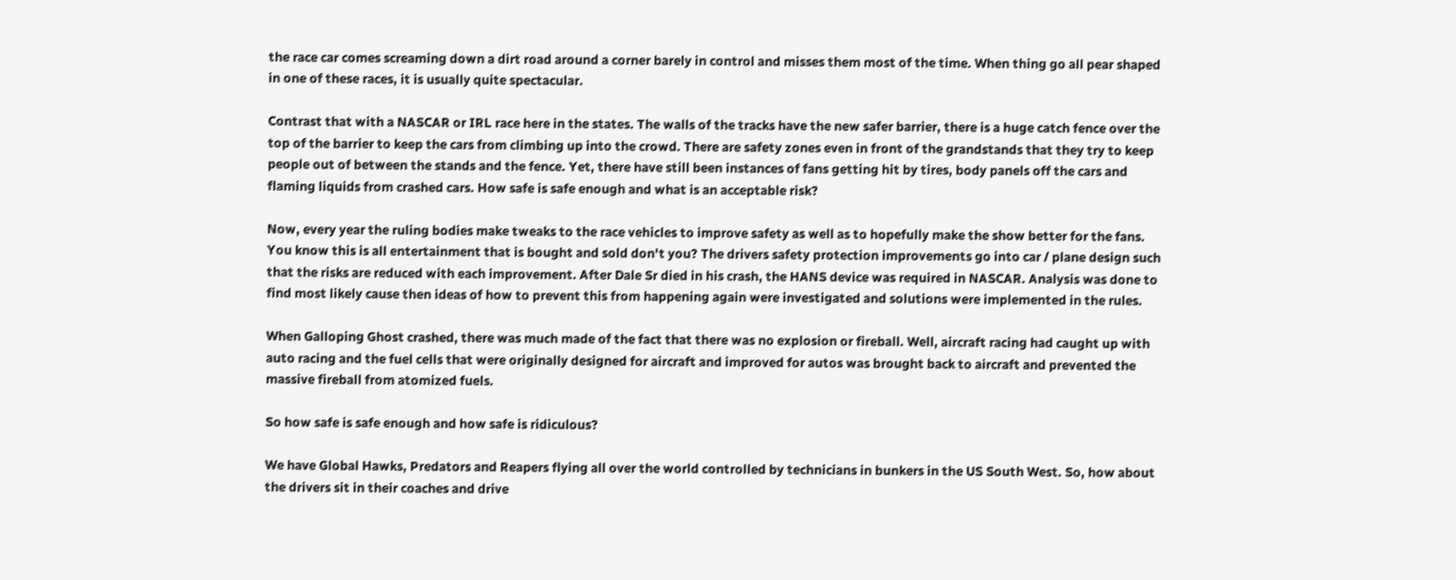the race car comes screaming down a dirt road around a corner barely in control and misses them most of the time. When thing go all pear shaped in one of these races, it is usually quite spectacular.

Contrast that with a NASCAR or IRL race here in the states. The walls of the tracks have the new safer barrier, there is a huge catch fence over the top of the barrier to keep the cars from climbing up into the crowd. There are safety zones even in front of the grandstands that they try to keep people out of between the stands and the fence. Yet, there have still been instances of fans getting hit by tires, body panels off the cars and flaming liquids from crashed cars. How safe is safe enough and what is an acceptable risk?

Now, every year the ruling bodies make tweaks to the race vehicles to improve safety as well as to hopefully make the show better for the fans. You know this is all entertainment that is bought and sold don't you? The drivers safety protection improvements go into car / plane design such that the risks are reduced with each improvement. After Dale Sr died in his crash, the HANS device was required in NASCAR. Analysis was done to find most likely cause then ideas of how to prevent this from happening again were investigated and solutions were implemented in the rules.

When Galloping Ghost crashed, there was much made of the fact that there was no explosion or fireball. Well, aircraft racing had caught up with auto racing and the fuel cells that were originally designed for aircraft and improved for autos was brought back to aircraft and prevented the massive fireball from atomized fuels.

So how safe is safe enough and how safe is ridiculous?

We have Global Hawks, Predators and Reapers flying all over the world controlled by technicians in bunkers in the US South West. So, how about the drivers sit in their coaches and drive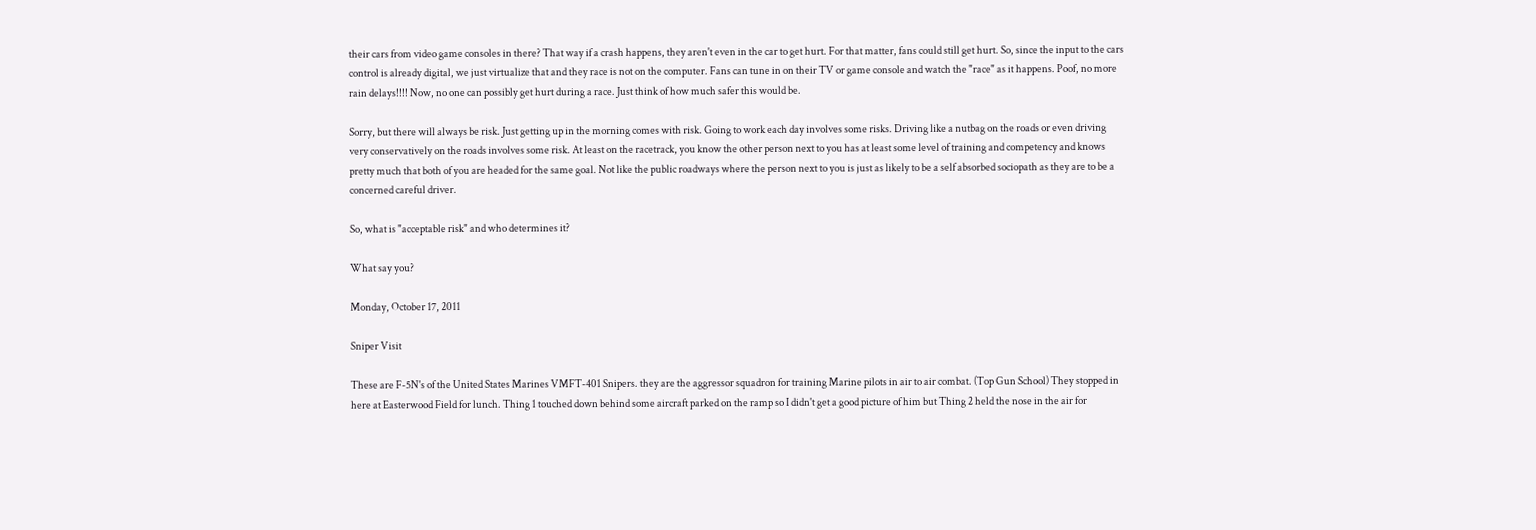their cars from video game consoles in there? That way if a crash happens, they aren't even in the car to get hurt. For that matter, fans could still get hurt. So, since the input to the cars control is already digital, we just virtualize that and they race is not on the computer. Fans can tune in on their TV or game console and watch the "race" as it happens. Poof, no more rain delays!!!! Now, no one can possibly get hurt during a race. Just think of how much safer this would be.

Sorry, but there will always be risk. Just getting up in the morning comes with risk. Going to work each day involves some risks. Driving like a nutbag on the roads or even driving very conservatively on the roads involves some risk. At least on the racetrack, you know the other person next to you has at least some level of training and competency and knows pretty much that both of you are headed for the same goal. Not like the public roadways where the person next to you is just as likely to be a self absorbed sociopath as they are to be a concerned careful driver.

So, what is "acceptable risk" and who determines it?

What say you?

Monday, October 17, 2011

Sniper Visit

These are F-5N's of the United States Marines VMFT-401 Snipers. they are the aggressor squadron for training Marine pilots in air to air combat. (Top Gun School) They stopped in here at Easterwood Field for lunch. Thing 1 touched down behind some aircraft parked on the ramp so I didn't get a good picture of him but Thing 2 held the nose in the air for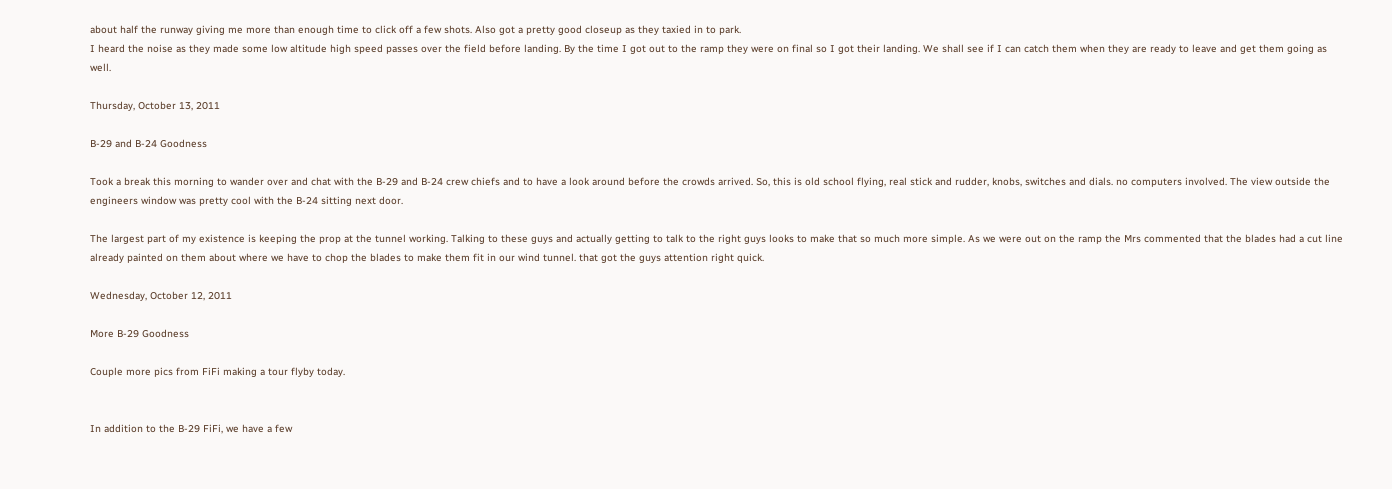about half the runway giving me more than enough time to click off a few shots. Also got a pretty good closeup as they taxied in to park.
I heard the noise as they made some low altitude high speed passes over the field before landing. By the time I got out to the ramp they were on final so I got their landing. We shall see if I can catch them when they are ready to leave and get them going as well.

Thursday, October 13, 2011

B-29 and B-24 Goodness

Took a break this morning to wander over and chat with the B-29 and B-24 crew chiefs and to have a look around before the crowds arrived. So, this is old school flying, real stick and rudder, knobs, switches and dials. no computers involved. The view outside the engineers window was pretty cool with the B-24 sitting next door.

The largest part of my existence is keeping the prop at the tunnel working. Talking to these guys and actually getting to talk to the right guys looks to make that so much more simple. As we were out on the ramp the Mrs commented that the blades had a cut line already painted on them about where we have to chop the blades to make them fit in our wind tunnel. that got the guys attention right quick.

Wednesday, October 12, 2011

More B-29 Goodness

Couple more pics from FiFi making a tour flyby today.


In addition to the B-29 FiFi, we have a few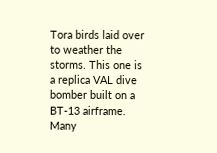Tora birds laid over to weather the storms. This one is a replica VAL dive bomber built on a BT-13 airframe. Many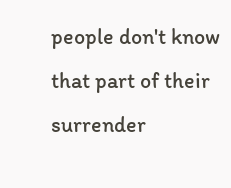people don't know that part of their surrender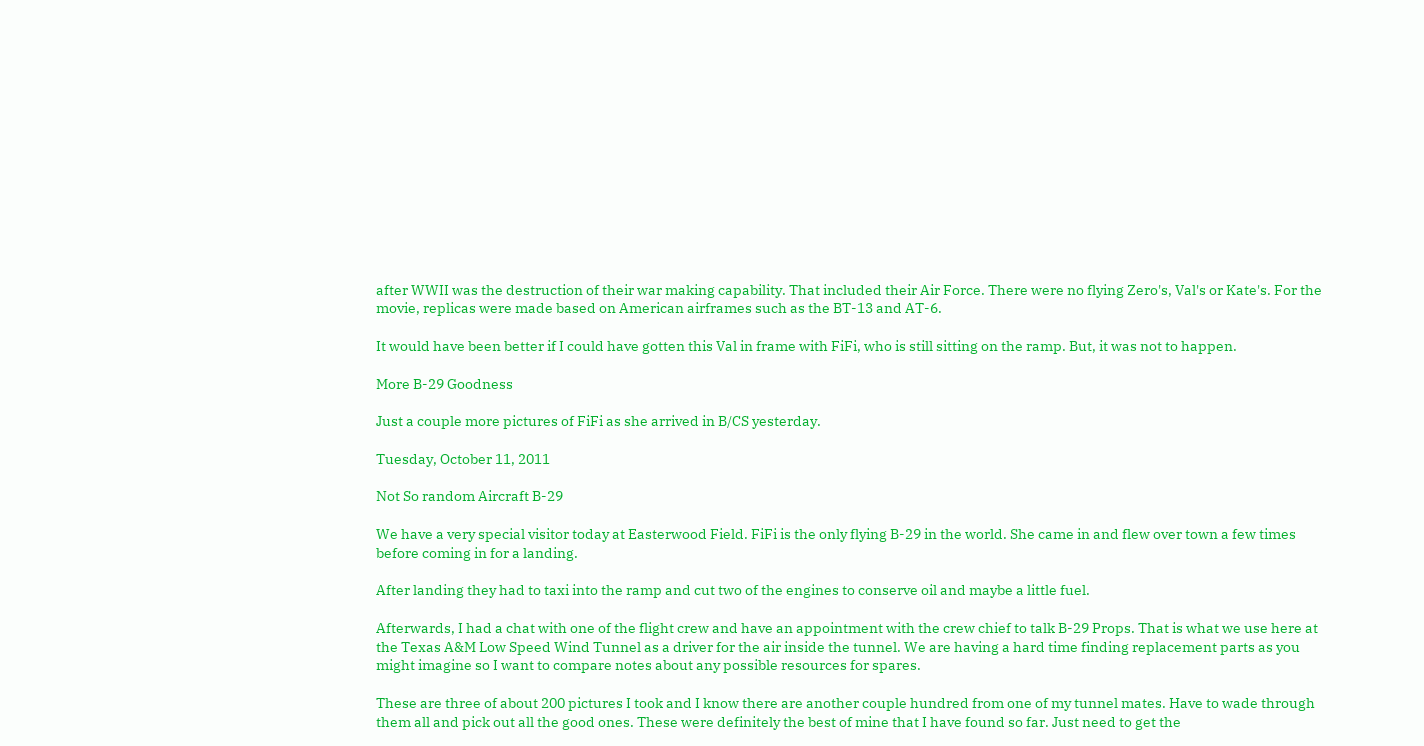after WWII was the destruction of their war making capability. That included their Air Force. There were no flying Zero's, Val's or Kate's. For the movie, replicas were made based on American airframes such as the BT-13 and AT-6.

It would have been better if I could have gotten this Val in frame with FiFi, who is still sitting on the ramp. But, it was not to happen.

More B-29 Goodness

Just a couple more pictures of FiFi as she arrived in B/CS yesterday.

Tuesday, October 11, 2011

Not So random Aircraft B-29

We have a very special visitor today at Easterwood Field. FiFi is the only flying B-29 in the world. She came in and flew over town a few times before coming in for a landing.

After landing they had to taxi into the ramp and cut two of the engines to conserve oil and maybe a little fuel.

Afterwards, I had a chat with one of the flight crew and have an appointment with the crew chief to talk B-29 Props. That is what we use here at the Texas A&M Low Speed Wind Tunnel as a driver for the air inside the tunnel. We are having a hard time finding replacement parts as you might imagine so I want to compare notes about any possible resources for spares.

These are three of about 200 pictures I took and I know there are another couple hundred from one of my tunnel mates. Have to wade through them all and pick out all the good ones. These were definitely the best of mine that I have found so far. Just need to get the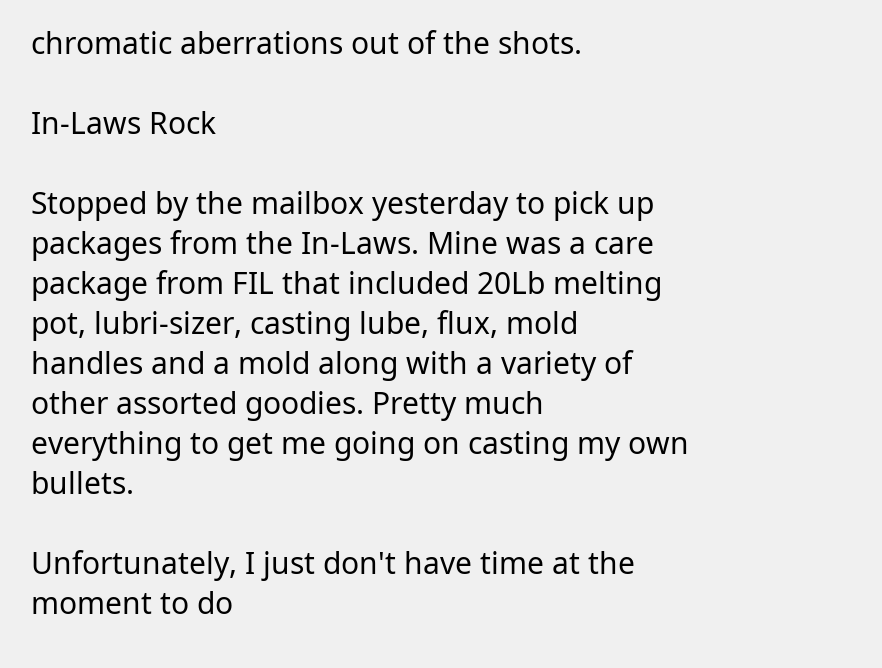chromatic aberrations out of the shots.

In-Laws Rock

Stopped by the mailbox yesterday to pick up packages from the In-Laws. Mine was a care package from FIL that included 20Lb melting pot, lubri-sizer, casting lube, flux, mold handles and a mold along with a variety of other assorted goodies. Pretty much everything to get me going on casting my own bullets.

Unfortunately, I just don't have time at the moment to do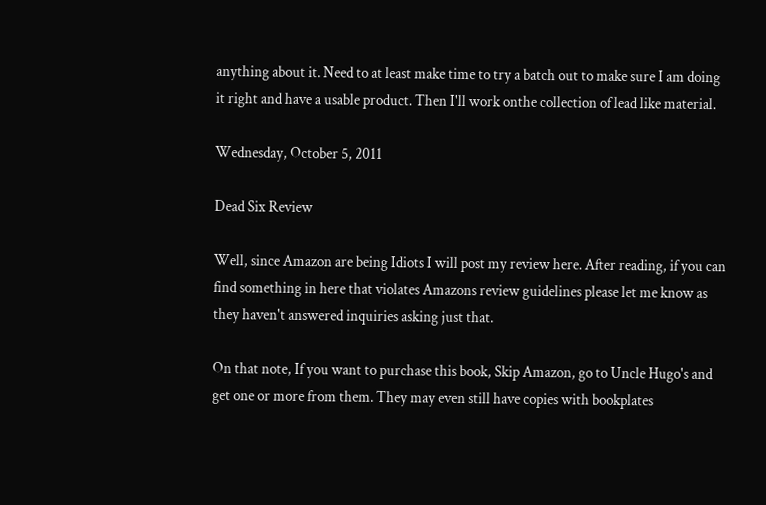anything about it. Need to at least make time to try a batch out to make sure I am doing it right and have a usable product. Then I'll work onthe collection of lead like material.

Wednesday, October 5, 2011

Dead Six Review

Well, since Amazon are being Idiots I will post my review here. After reading, if you can find something in here that violates Amazons review guidelines please let me know as they haven't answered inquiries asking just that.

On that note, If you want to purchase this book, Skip Amazon, go to Uncle Hugo's and get one or more from them. They may even still have copies with bookplates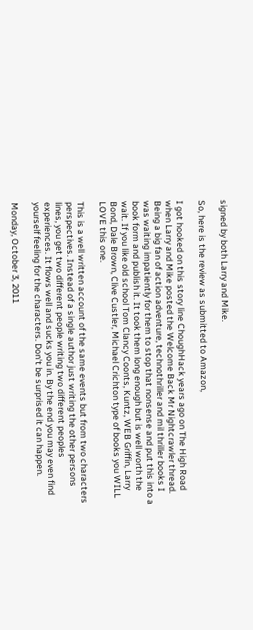signed by both Larry and Mike.

So, here is the review as submitted to Amazon,

I got hooked on this story line ChoughHack years ago on The High Road when Larry and Mike posted the Welcome Back Mr Nightcrawler thread. Being a big fan of action adventure, technothriller and mil thriller books I was waiting impatiently for them to stop that nonsense and put this into a book form and publish it. It took them long enough but is well worth the wait. If you like old school Tom Clancy Coonts, Kuntz, WEB Griffin, Larry Bond, Dale Brown, Clive Custler, Michael Crichton type of books you WILL LOVE this one.

This is a well written account of the same events but from two characters perspectives. Instead of a single author just writing the other persons lines, you get two different people writing two different peoples experiences. It flows well and sucks you in. By the end you may even find yourself feeling for the characters. Don't be surprised it can happen.

Monday, October 3, 2011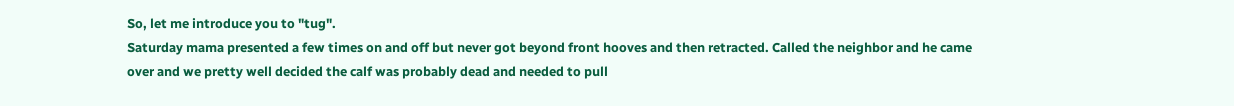So, let me introduce you to "tug".
Saturday mama presented a few times on and off but never got beyond front hooves and then retracted. Called the neighbor and he came over and we pretty well decided the calf was probably dead and needed to pull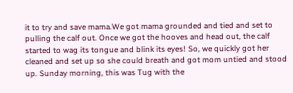it to try and save mama.We got mama grounded and tied and set to pulling the calf out. Once we got the hooves and head out, the calf started to wag its tongue and blink its eyes! So, we quickly got her cleaned and set up so she could breath and got mom untied and stood up. Sunday morning, this was Tug with the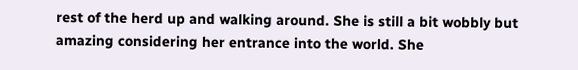rest of the herd up and walking around. She is still a bit wobbly but amazing considering her entrance into the world. She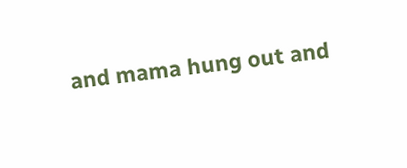and mama hung out and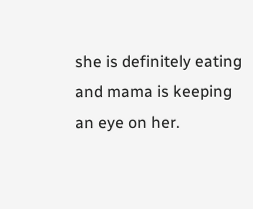she is definitely eating and mama is keeping an eye on her.